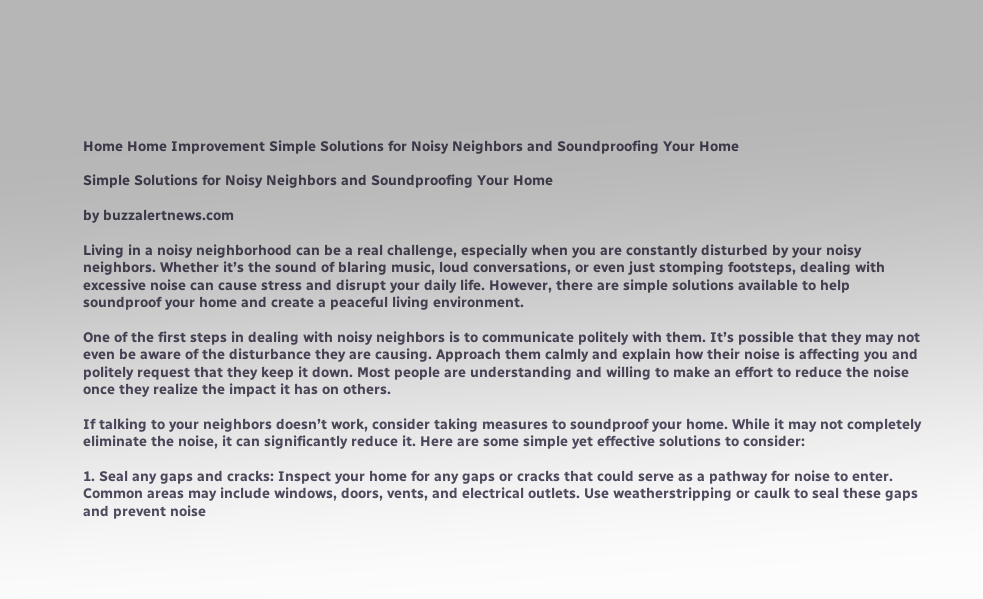Home Home Improvement Simple Solutions for Noisy Neighbors and Soundproofing Your Home

Simple Solutions for Noisy Neighbors and Soundproofing Your Home

by buzzalertnews.com

Living in a noisy neighborhood can be a real challenge, especially when you are constantly disturbed by your noisy neighbors. Whether it’s the sound of blaring music, loud conversations, or even just stomping footsteps, dealing with excessive noise can cause stress and disrupt your daily life. However, there are simple solutions available to help soundproof your home and create a peaceful living environment.

One of the first steps in dealing with noisy neighbors is to communicate politely with them. It’s possible that they may not even be aware of the disturbance they are causing. Approach them calmly and explain how their noise is affecting you and politely request that they keep it down. Most people are understanding and willing to make an effort to reduce the noise once they realize the impact it has on others.

If talking to your neighbors doesn’t work, consider taking measures to soundproof your home. While it may not completely eliminate the noise, it can significantly reduce it. Here are some simple yet effective solutions to consider:

1. Seal any gaps and cracks: Inspect your home for any gaps or cracks that could serve as a pathway for noise to enter. Common areas may include windows, doors, vents, and electrical outlets. Use weatherstripping or caulk to seal these gaps and prevent noise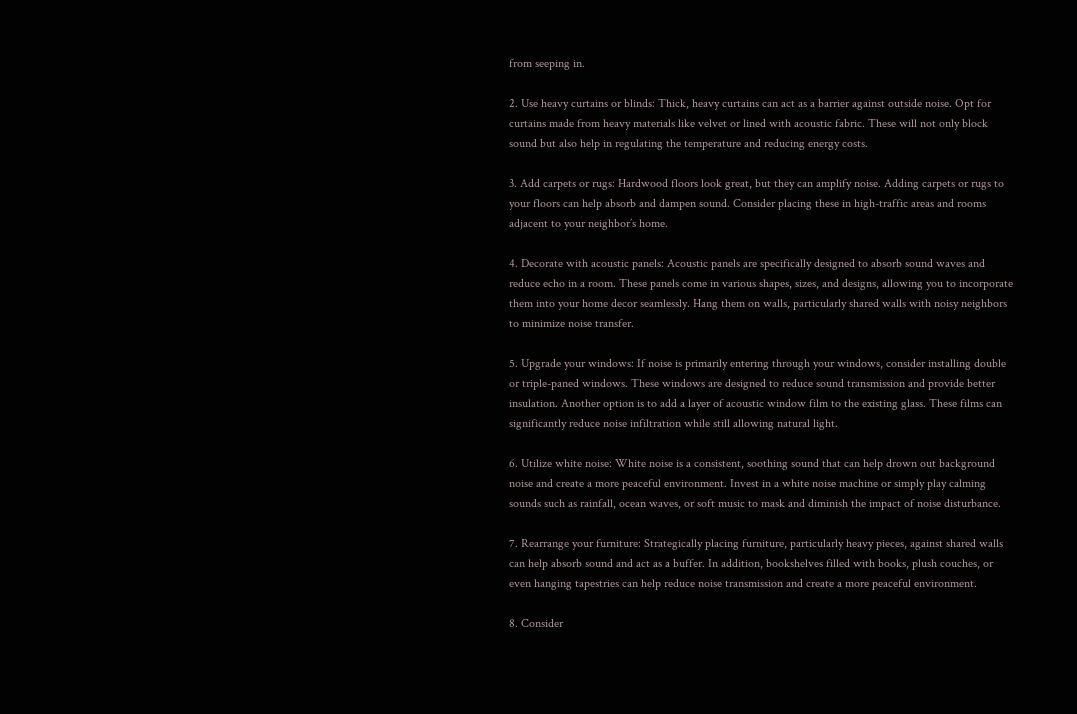from seeping in.

2. Use heavy curtains or blinds: Thick, heavy curtains can act as a barrier against outside noise. Opt for curtains made from heavy materials like velvet or lined with acoustic fabric. These will not only block sound but also help in regulating the temperature and reducing energy costs.

3. Add carpets or rugs: Hardwood floors look great, but they can amplify noise. Adding carpets or rugs to your floors can help absorb and dampen sound. Consider placing these in high-traffic areas and rooms adjacent to your neighbor’s home.

4. Decorate with acoustic panels: Acoustic panels are specifically designed to absorb sound waves and reduce echo in a room. These panels come in various shapes, sizes, and designs, allowing you to incorporate them into your home decor seamlessly. Hang them on walls, particularly shared walls with noisy neighbors to minimize noise transfer.

5. Upgrade your windows: If noise is primarily entering through your windows, consider installing double or triple-paned windows. These windows are designed to reduce sound transmission and provide better insulation. Another option is to add a layer of acoustic window film to the existing glass. These films can significantly reduce noise infiltration while still allowing natural light.

6. Utilize white noise: White noise is a consistent, soothing sound that can help drown out background noise and create a more peaceful environment. Invest in a white noise machine or simply play calming sounds such as rainfall, ocean waves, or soft music to mask and diminish the impact of noise disturbance.

7. Rearrange your furniture: Strategically placing furniture, particularly heavy pieces, against shared walls can help absorb sound and act as a buffer. In addition, bookshelves filled with books, plush couches, or even hanging tapestries can help reduce noise transmission and create a more peaceful environment.

8. Consider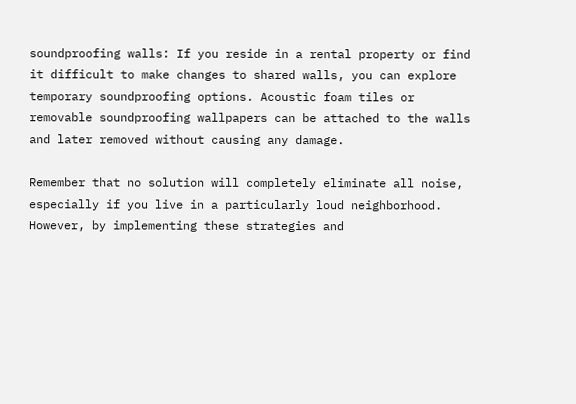soundproofing walls: If you reside in a rental property or find it difficult to make changes to shared walls, you can explore temporary soundproofing options. Acoustic foam tiles or removable soundproofing wallpapers can be attached to the walls and later removed without causing any damage.

Remember that no solution will completely eliminate all noise, especially if you live in a particularly loud neighborhood. However, by implementing these strategies and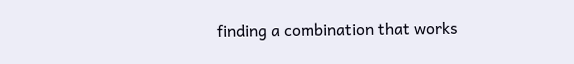finding a combination that works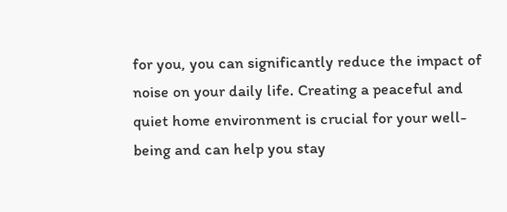for you, you can significantly reduce the impact of noise on your daily life. Creating a peaceful and quiet home environment is crucial for your well-being and can help you stay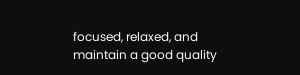focused, relaxed, and maintain a good quality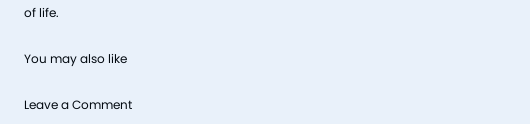of life.

You may also like

Leave a Comment